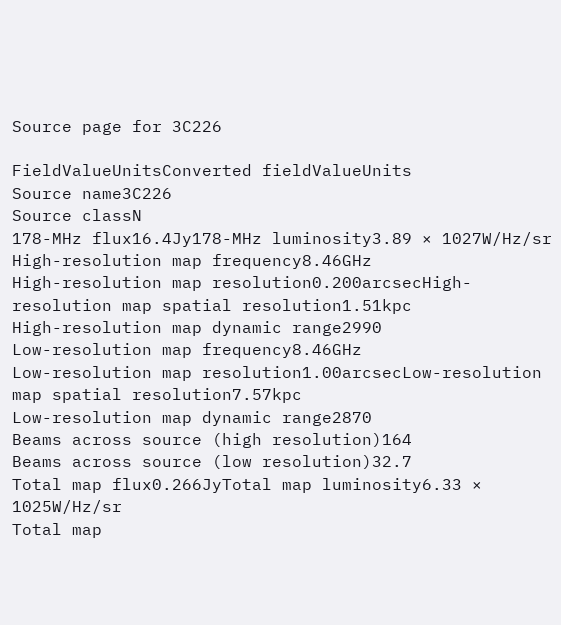Source page for 3C226

FieldValueUnitsConverted fieldValueUnits
Source name3C226
Source classN
178-MHz flux16.4Jy178-MHz luminosity3.89 × 1027W/Hz/sr
High-resolution map frequency8.46GHz
High-resolution map resolution0.200arcsecHigh-resolution map spatial resolution1.51kpc
High-resolution map dynamic range2990
Low-resolution map frequency8.46GHz
Low-resolution map resolution1.00arcsecLow-resolution map spatial resolution7.57kpc
Low-resolution map dynamic range2870
Beams across source (high resolution)164
Beams across source (low resolution)32.7
Total map flux0.266JyTotal map luminosity6.33 × 1025W/Hz/sr
Total map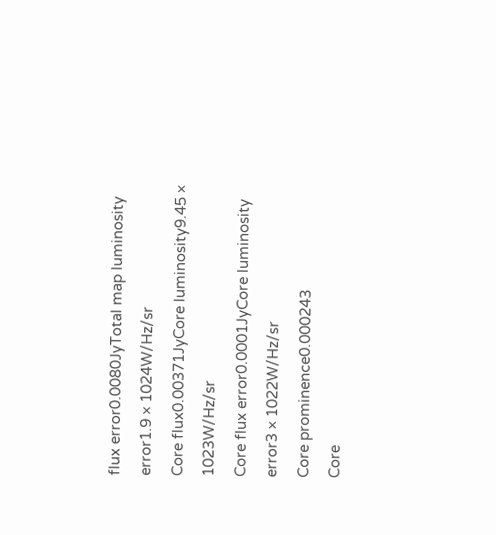flux error0.0080JyTotal map luminosity error1.9 × 1024W/Hz/sr
Core flux0.00371JyCore luminosity9.45 × 1023W/Hz/sr
Core flux error0.0001JyCore luminosity error3 × 1022W/Hz/sr
Core prominence0.000243
Core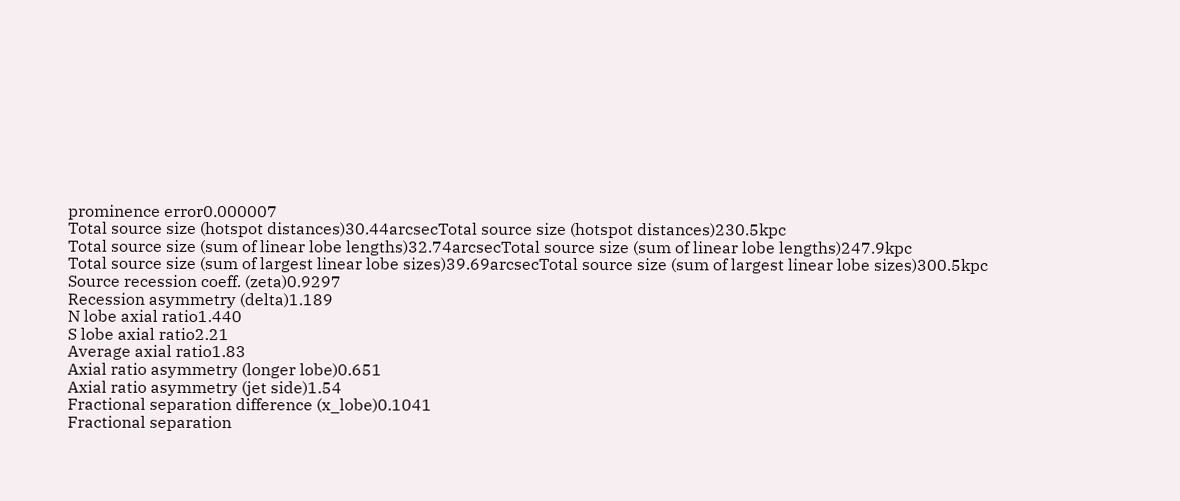prominence error0.000007
Total source size (hotspot distances)30.44arcsecTotal source size (hotspot distances)230.5kpc
Total source size (sum of linear lobe lengths)32.74arcsecTotal source size (sum of linear lobe lengths)247.9kpc
Total source size (sum of largest linear lobe sizes)39.69arcsecTotal source size (sum of largest linear lobe sizes)300.5kpc
Source recession coeff. (zeta)0.9297
Recession asymmetry (delta)1.189
N lobe axial ratio1.440
S lobe axial ratio2.21
Average axial ratio1.83
Axial ratio asymmetry (longer lobe)0.651
Axial ratio asymmetry (jet side)1.54
Fractional separation difference (x_lobe)0.1041
Fractional separation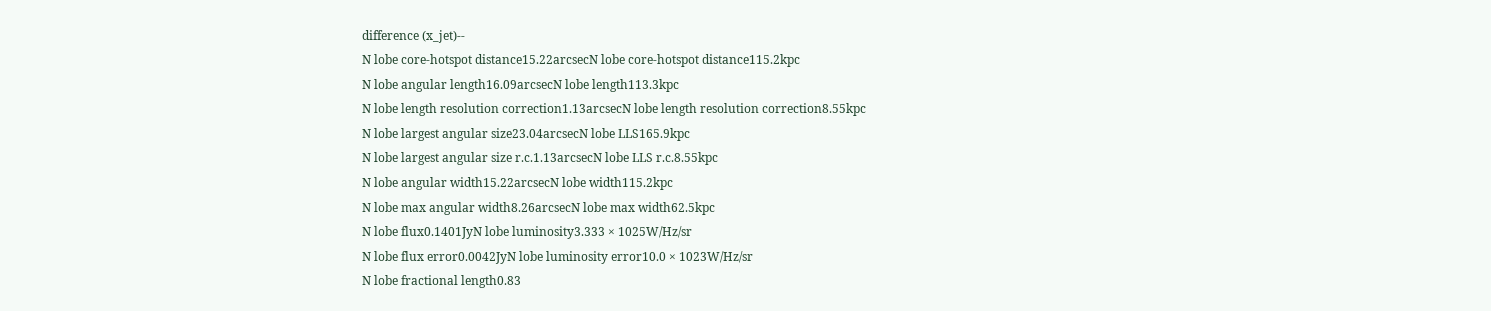difference (x_jet)--
N lobe core-hotspot distance15.22arcsecN lobe core-hotspot distance115.2kpc
N lobe angular length16.09arcsecN lobe length113.3kpc
N lobe length resolution correction1.13arcsecN lobe length resolution correction8.55kpc
N lobe largest angular size23.04arcsecN lobe LLS165.9kpc
N lobe largest angular size r.c.1.13arcsecN lobe LLS r.c.8.55kpc
N lobe angular width15.22arcsecN lobe width115.2kpc
N lobe max angular width8.26arcsecN lobe max width62.5kpc
N lobe flux0.1401JyN lobe luminosity3.333 × 1025W/Hz/sr
N lobe flux error0.0042JyN lobe luminosity error10.0 × 1023W/Hz/sr
N lobe fractional length0.83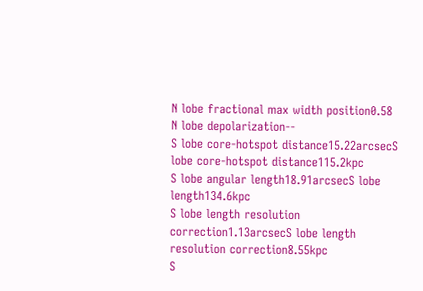N lobe fractional max width position0.58
N lobe depolarization--
S lobe core-hotspot distance15.22arcsecS lobe core-hotspot distance115.2kpc
S lobe angular length18.91arcsecS lobe length134.6kpc
S lobe length resolution correction1.13arcsecS lobe length resolution correction8.55kpc
S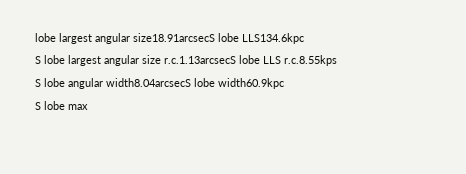lobe largest angular size18.91arcsecS lobe LLS134.6kpc
S lobe largest angular size r.c.1.13arcsecS lobe LLS r.c.8.55kps
S lobe angular width8.04arcsecS lobe width60.9kpc
S lobe max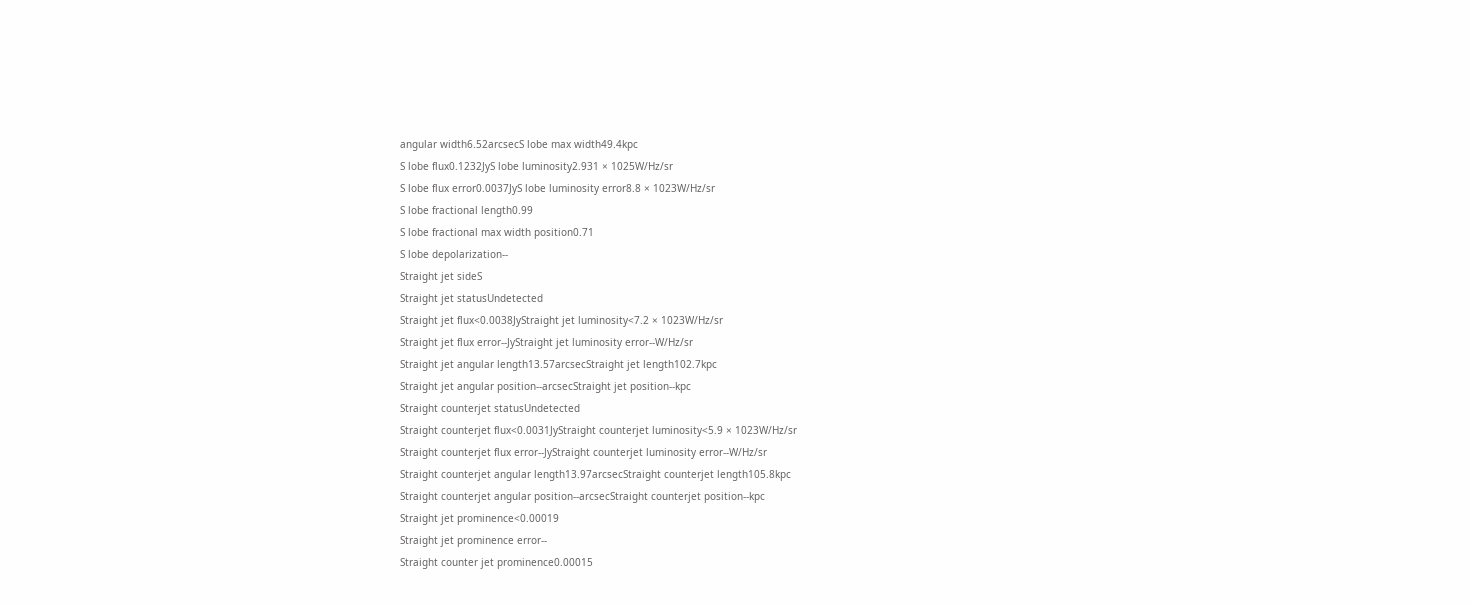angular width6.52arcsecS lobe max width49.4kpc
S lobe flux0.1232JyS lobe luminosity2.931 × 1025W/Hz/sr
S lobe flux error0.0037JyS lobe luminosity error8.8 × 1023W/Hz/sr
S lobe fractional length0.99
S lobe fractional max width position0.71
S lobe depolarization--
Straight jet sideS
Straight jet statusUndetected
Straight jet flux<0.0038JyStraight jet luminosity<7.2 × 1023W/Hz/sr
Straight jet flux error--JyStraight jet luminosity error--W/Hz/sr
Straight jet angular length13.57arcsecStraight jet length102.7kpc
Straight jet angular position--arcsecStraight jet position--kpc
Straight counterjet statusUndetected
Straight counterjet flux<0.0031JyStraight counterjet luminosity<5.9 × 1023W/Hz/sr
Straight counterjet flux error--JyStraight counterjet luminosity error--W/Hz/sr
Straight counterjet angular length13.97arcsecStraight counterjet length105.8kpc
Straight counterjet angular position--arcsecStraight counterjet position--kpc
Straight jet prominence<0.00019
Straight jet prominence error--
Straight counter jet prominence0.00015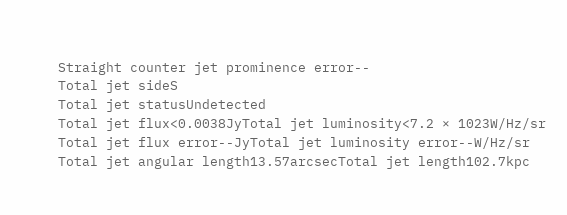Straight counter jet prominence error--
Total jet sideS
Total jet statusUndetected
Total jet flux<0.0038JyTotal jet luminosity<7.2 × 1023W/Hz/sr
Total jet flux error--JyTotal jet luminosity error--W/Hz/sr
Total jet angular length13.57arcsecTotal jet length102.7kpc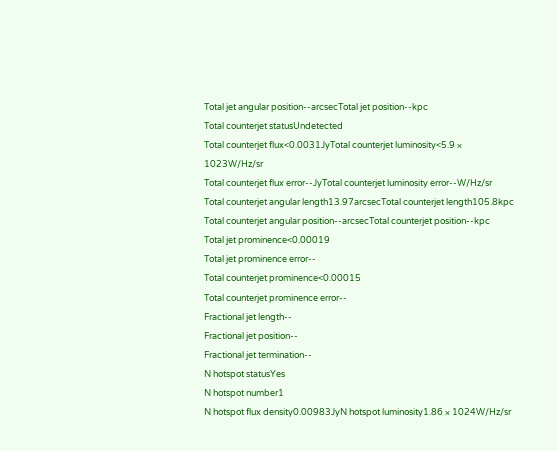Total jet angular position--arcsecTotal jet position--kpc
Total counterjet statusUndetected
Total counterjet flux<0.0031JyTotal counterjet luminosity<5.9 × 1023W/Hz/sr
Total counterjet flux error--JyTotal counterjet luminosity error--W/Hz/sr
Total counterjet angular length13.97arcsecTotal counterjet length105.8kpc
Total counterjet angular position--arcsecTotal counterjet position--kpc
Total jet prominence<0.00019
Total jet prominence error--
Total counterjet prominence<0.00015
Total counterjet prominence error--
Fractional jet length--
Fractional jet position--
Fractional jet termination--
N hotspot statusYes
N hotspot number1
N hotspot flux density0.00983JyN hotspot luminosity1.86 × 1024W/Hz/sr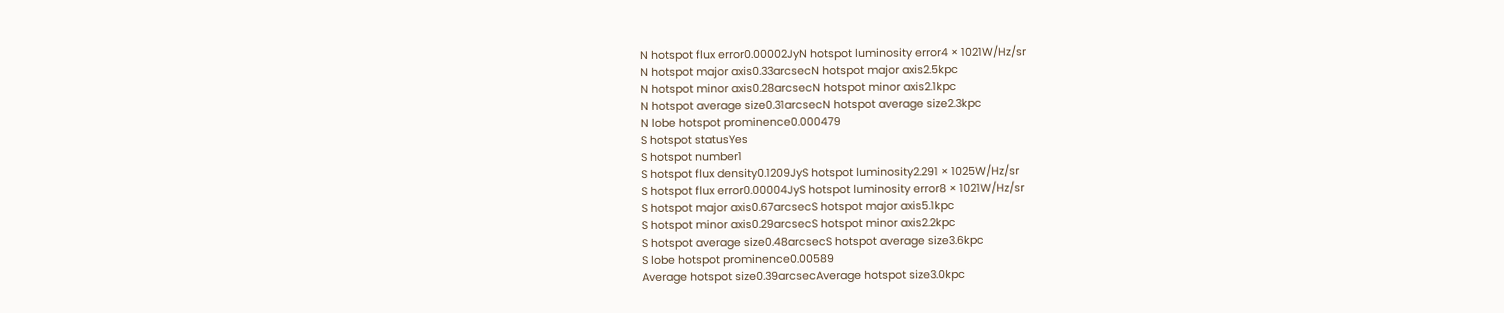N hotspot flux error0.00002JyN hotspot luminosity error4 × 1021W/Hz/sr
N hotspot major axis0.33arcsecN hotspot major axis2.5kpc
N hotspot minor axis0.28arcsecN hotspot minor axis2.1kpc
N hotspot average size0.31arcsecN hotspot average size2.3kpc
N lobe hotspot prominence0.000479
S hotspot statusYes
S hotspot number1
S hotspot flux density0.1209JyS hotspot luminosity2.291 × 1025W/Hz/sr
S hotspot flux error0.00004JyS hotspot luminosity error8 × 1021W/Hz/sr
S hotspot major axis0.67arcsecS hotspot major axis5.1kpc
S hotspot minor axis0.29arcsecS hotspot minor axis2.2kpc
S hotspot average size0.48arcsecS hotspot average size3.6kpc
S lobe hotspot prominence0.00589
Average hotspot size0.39arcsecAverage hotspot size3.0kpc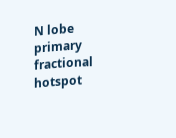N lobe primary fractional hotspot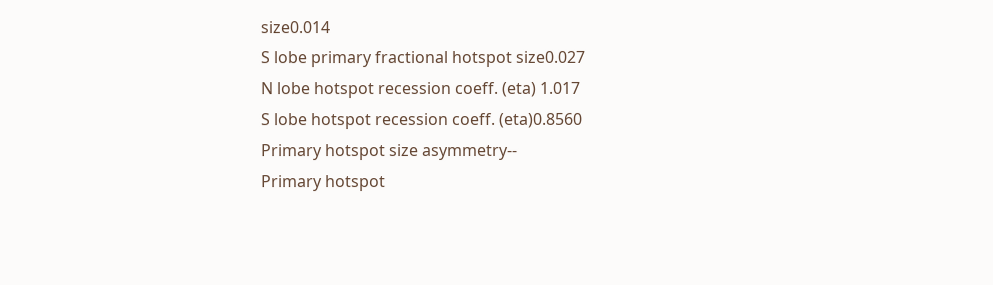size0.014
S lobe primary fractional hotspot size0.027
N lobe hotspot recession coeff. (eta) 1.017
S lobe hotspot recession coeff. (eta)0.8560
Primary hotspot size asymmetry--
Primary hotspot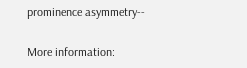prominence asymmetry--

More information: